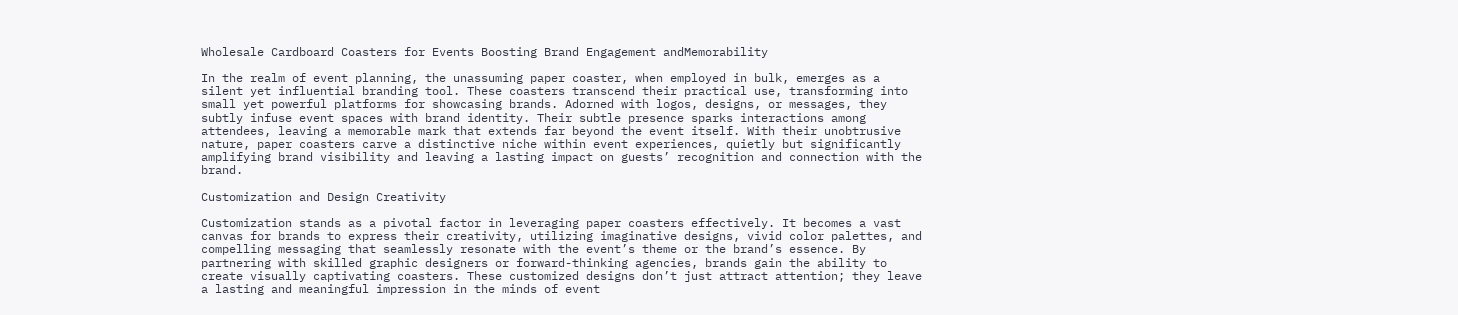Wholesale Cardboard Coasters for Events Boosting Brand Engagement andMemorability

In the realm of event planning, the unassuming paper coaster, when employed in bulk, emerges as a silent yet influential branding tool. These coasters transcend their practical use, transforming into small yet powerful platforms for showcasing brands. Adorned with logos, designs, or messages, they subtly infuse event spaces with brand identity. Their subtle presence sparks interactions among attendees, leaving a memorable mark that extends far beyond the event itself. With their unobtrusive nature, paper coasters carve a distinctive niche within event experiences, quietly but significantly amplifying brand visibility and leaving a lasting impact on guests’ recognition and connection with the brand.

Customization and Design Creativity

Customization stands as a pivotal factor in leveraging paper coasters effectively. It becomes a vast canvas for brands to express their creativity, utilizing imaginative designs, vivid color palettes, and compelling messaging that seamlessly resonate with the event’s theme or the brand’s essence. By partnering with skilled graphic designers or forward-thinking agencies, brands gain the ability to create visually captivating coasters. These customized designs don’t just attract attention; they leave a lasting and meaningful impression in the minds of event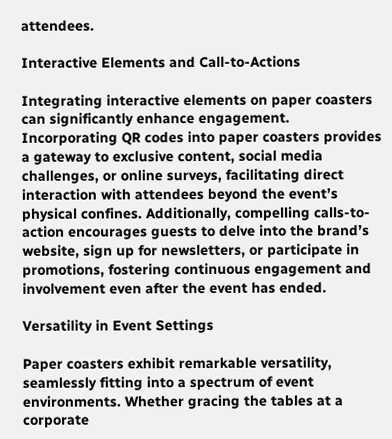attendees.

Interactive Elements and Call-to-Actions

Integrating interactive elements on paper coasters can significantly enhance engagement. Incorporating QR codes into paper coasters provides a gateway to exclusive content, social media challenges, or online surveys, facilitating direct interaction with attendees beyond the event’s physical confines. Additionally, compelling calls-to-action encourages guests to delve into the brand’s website, sign up for newsletters, or participate in promotions, fostering continuous engagement and involvement even after the event has ended.

Versatility in Event Settings

Paper coasters exhibit remarkable versatility, seamlessly fitting into a spectrum of event environments. Whether gracing the tables at a corporate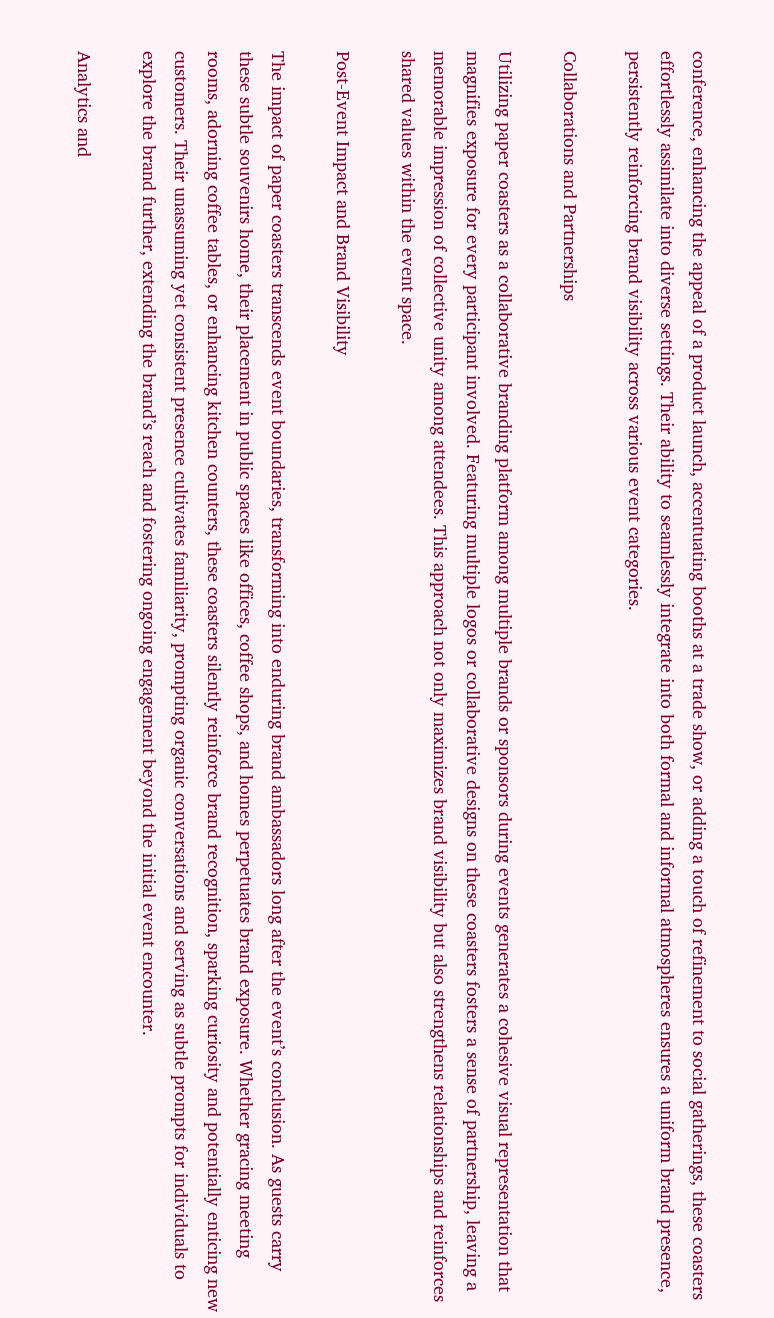conference, enhancing the appeal of a product launch, accentuating booths at a trade show, or adding a touch of refinement to social gatherings, these coasters effortlessly assimilate into diverse settings. Their ability to seamlessly integrate into both formal and informal atmospheres ensures a uniform brand presence, persistently reinforcing brand visibility across various event categories.

Collaborations and Partnerships

Utilizing paper coasters as a collaborative branding platform among multiple brands or sponsors during events generates a cohesive visual representation that magnifies exposure for every participant involved. Featuring multiple logos or collaborative designs on these coasters fosters a sense of partnership, leaving a memorable impression of collective unity among attendees. This approach not only maximizes brand visibility but also strengthens relationships and reinforces shared values within the event space.

Post-Event Impact and Brand Visibility

The impact of paper coasters transcends event boundaries, transforming into enduring brand ambassadors long after the event’s conclusion. As guests carry these subtle souvenirs home, their placement in public spaces like offices, coffee shops, and homes perpetuates brand exposure. Whether gracing meeting rooms, adorning coffee tables, or enhancing kitchen counters, these coasters silently reinforce brand recognition, sparking curiosity and potentially enticing new customers. Their unassuming yet consistent presence cultivates familiarity, prompting organic conversations and serving as subtle prompts for individuals to explore the brand further, extending the brand’s reach and fostering ongoing engagement beyond the initial event encounter.

Analytics and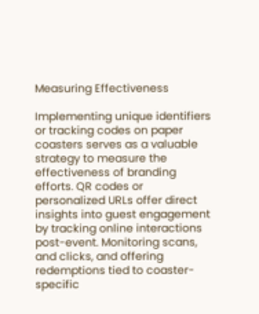Measuring Effectiveness

Implementing unique identifiers or tracking codes on paper coasters serves as a valuable strategy to measure the effectiveness of branding efforts. QR codes or personalized URLs offer direct insights into guest engagement by tracking online interactions post-event. Monitoring scans, and clicks, and offering redemptions tied to coaster-specific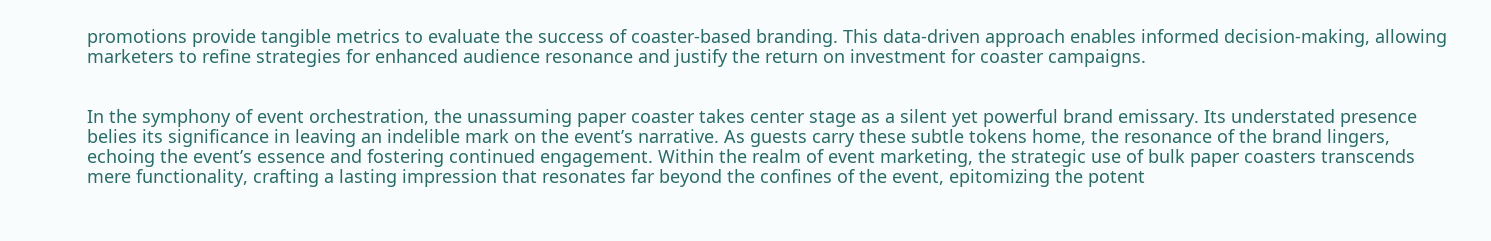promotions provide tangible metrics to evaluate the success of coaster-based branding. This data-driven approach enables informed decision-making, allowing marketers to refine strategies for enhanced audience resonance and justify the return on investment for coaster campaigns.


In the symphony of event orchestration, the unassuming paper coaster takes center stage as a silent yet powerful brand emissary. Its understated presence belies its significance in leaving an indelible mark on the event’s narrative. As guests carry these subtle tokens home, the resonance of the brand lingers, echoing the event’s essence and fostering continued engagement. Within the realm of event marketing, the strategic use of bulk paper coasters transcends mere functionality, crafting a lasting impression that resonates far beyond the confines of the event, epitomizing the potent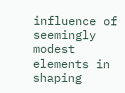influence of seemingly modest elements in shaping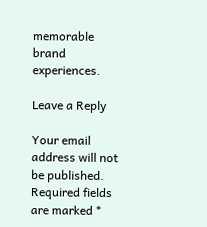memorable brand experiences.

Leave a Reply

Your email address will not be published. Required fields are marked *